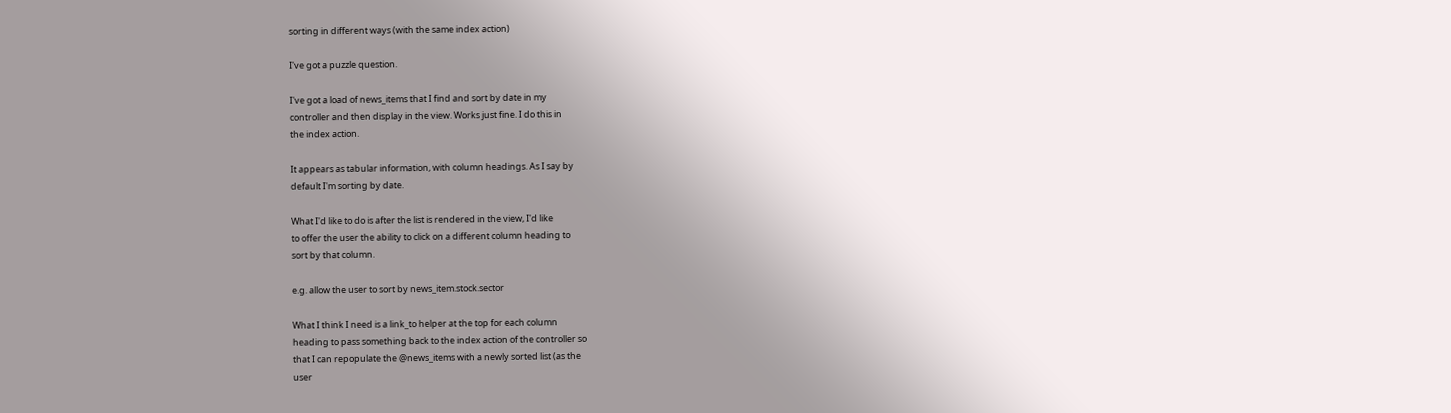sorting in different ways (with the same index action)

I've got a puzzle question.

I've got a load of news_items that I find and sort by date in my
controller and then display in the view. Works just fine. I do this in
the index action.

It appears as tabular information, with column headings. As I say by
default I'm sorting by date.

What I'd like to do is after the list is rendered in the view, I'd like
to offer the user the ability to click on a different column heading to
sort by that column.

e.g. allow the user to sort by news_item.stock.sector

What I think I need is a link_to helper at the top for each column
heading to pass something back to the index action of the controller so
that I can repopulate the @news_items with a newly sorted list (as the
user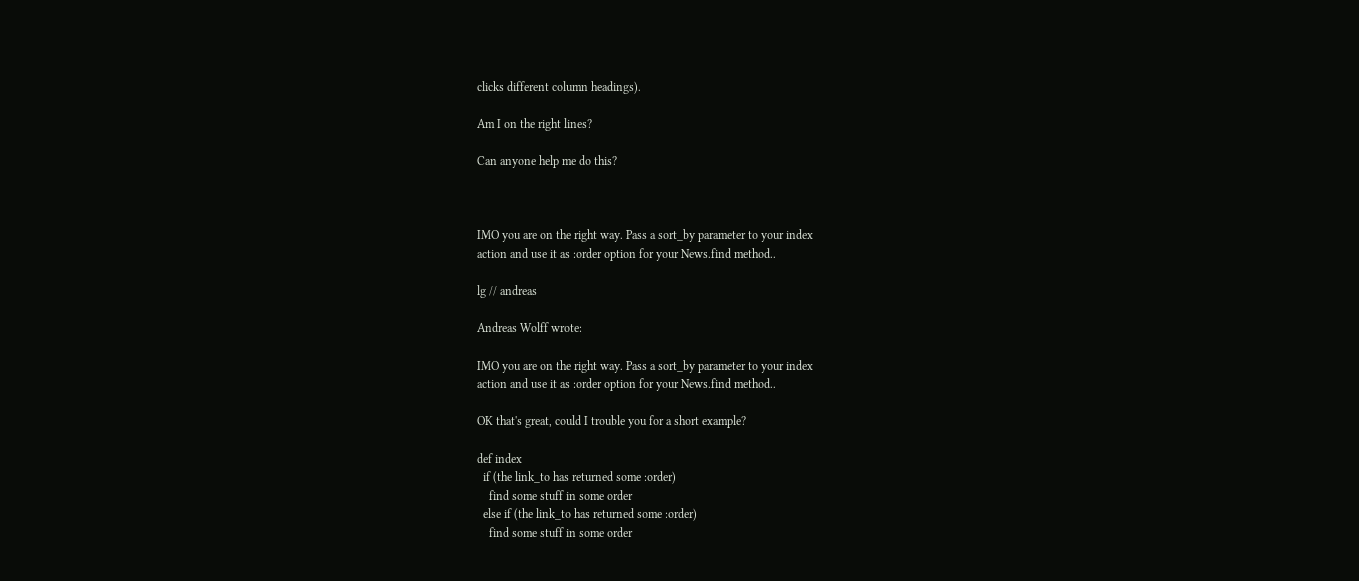clicks different column headings).

Am I on the right lines?

Can anyone help me do this?



IMO you are on the right way. Pass a sort_by parameter to your index
action and use it as :order option for your News.find method..

lg // andreas

Andreas Wolff wrote:

IMO you are on the right way. Pass a sort_by parameter to your index
action and use it as :order option for your News.find method..

OK that's great, could I trouble you for a short example?

def index
  if (the link_to has returned some :order)
    find some stuff in some order
  else if (the link_to has returned some :order)
    find some stuff in some order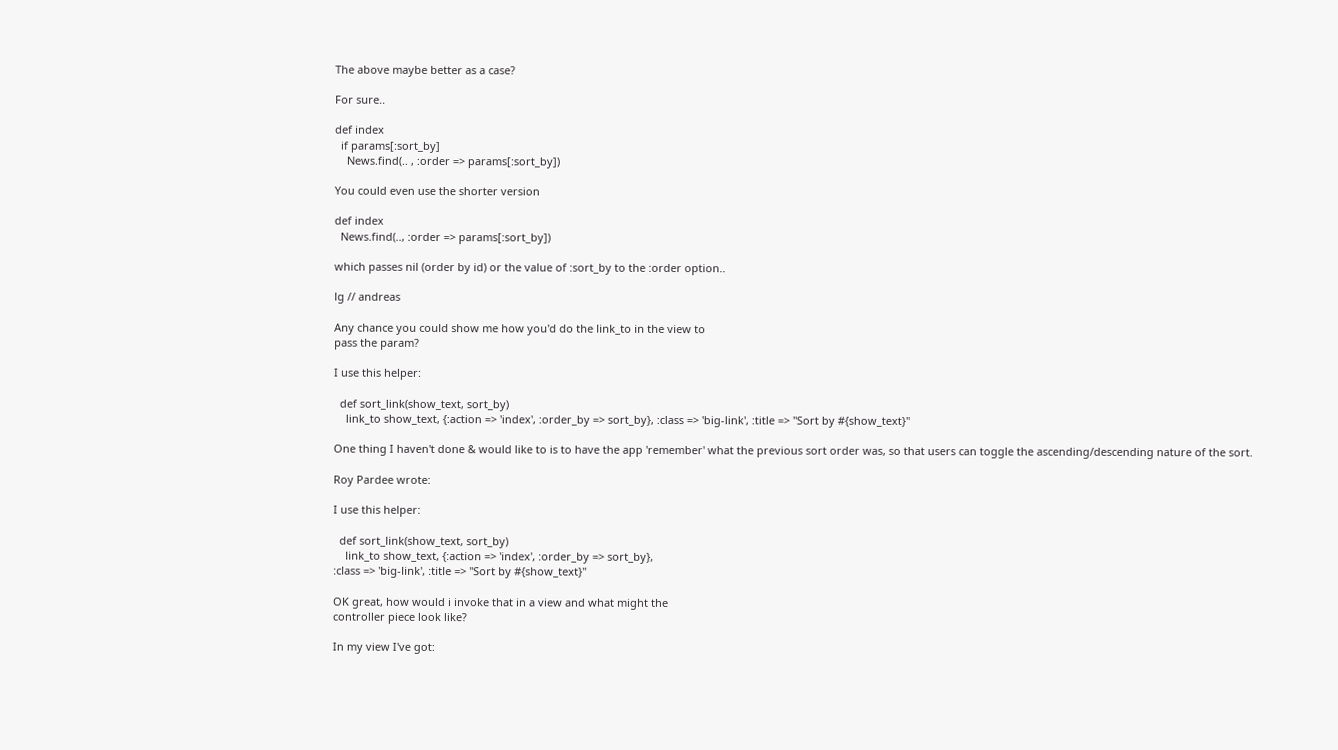The above maybe better as a case?

For sure..

def index
  if params[:sort_by]
    News.find(.. , :order => params[:sort_by])

You could even use the shorter version

def index
  News.find(.., :order => params[:sort_by])

which passes nil (order by id) or the value of :sort_by to the :order option..

lg // andreas

Any chance you could show me how you'd do the link_to in the view to
pass the param?

I use this helper:

  def sort_link(show_text, sort_by)
    link_to show_text, {:action => 'index', :order_by => sort_by}, :class => 'big-link', :title => "Sort by #{show_text}"

One thing I haven't done & would like to is to have the app 'remember' what the previous sort order was, so that users can toggle the ascending/descending nature of the sort.

Roy Pardee wrote:

I use this helper:

  def sort_link(show_text, sort_by)
    link_to show_text, {:action => 'index', :order_by => sort_by},
:class => 'big-link', :title => "Sort by #{show_text}"

OK great, how would i invoke that in a view and what might the
controller piece look like?

In my view I've got: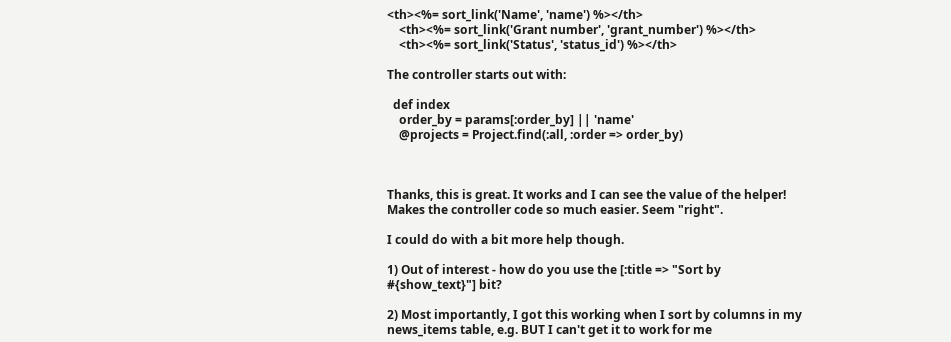<th><%= sort_link('Name', 'name') %></th>
    <th><%= sort_link('Grant number', 'grant_number') %></th>
    <th><%= sort_link('Status', 'status_id') %></th>

The controller starts out with:

  def index
    order_by = params[:order_by] || 'name'
    @projects = Project.find(:all, :order => order_by)



Thanks, this is great. It works and I can see the value of the helper!
Makes the controller code so much easier. Seem "right".

I could do with a bit more help though.

1) Out of interest - how do you use the [:title => "Sort by
#{show_text}"] bit?

2) Most importantly, I got this working when I sort by columns in my
news_items table, e.g. BUT I can't get it to work for me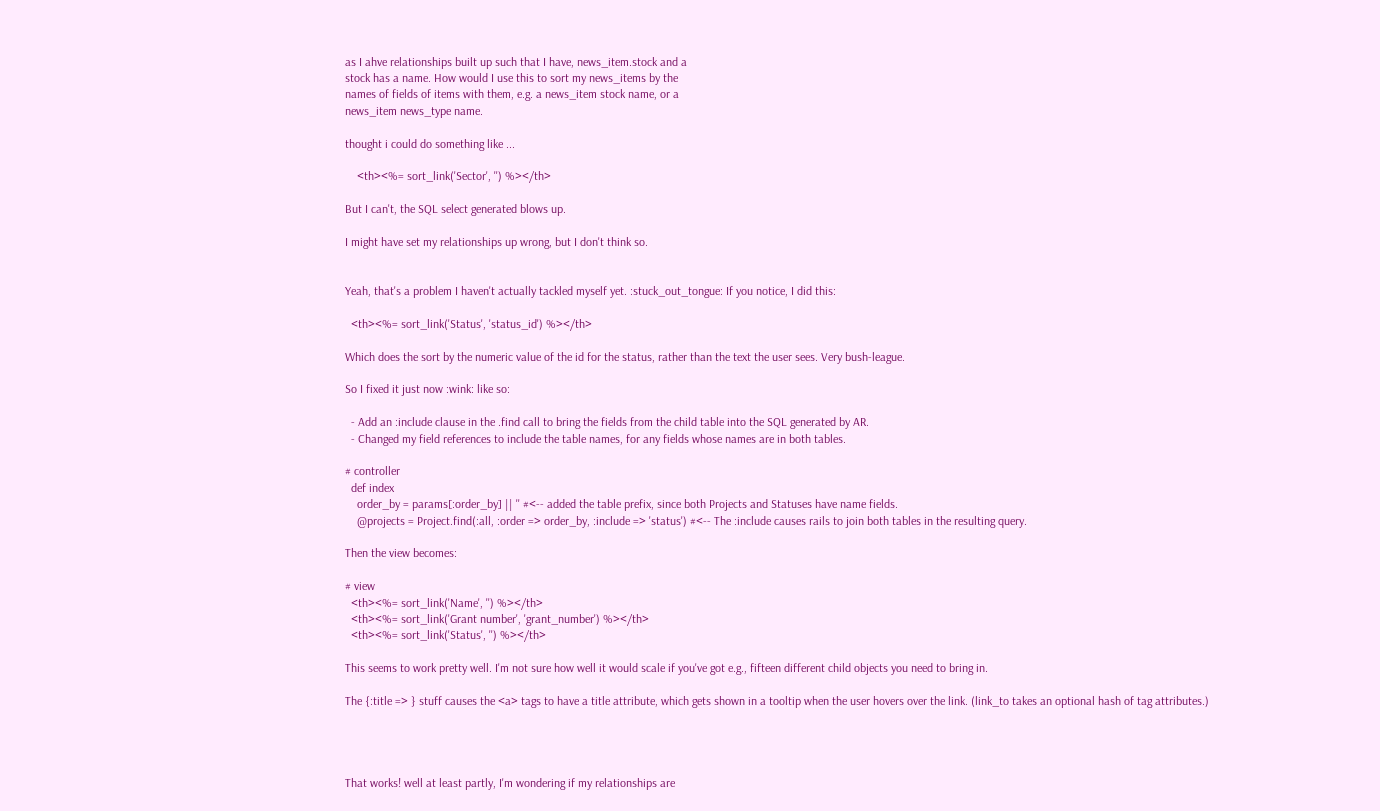as I ahve relationships built up such that I have, news_item.stock and a
stock has a name. How would I use this to sort my news_items by the
names of fields of items with them, e.g. a news_item stock name, or a
news_item news_type name.

thought i could do something like ...

    <th><%= sort_link('Sector', '') %></th>

But I can't, the SQL select generated blows up.

I might have set my relationships up wrong, but I don't think so.


Yeah, that's a problem I haven't actually tackled myself yet. :stuck_out_tongue: If you notice, I did this:

  <th><%= sort_link('Status', 'status_id') %></th>

Which does the sort by the numeric value of the id for the status, rather than the text the user sees. Very bush-league.

So I fixed it just now :wink: like so:

  - Add an :include clause in the .find call to bring the fields from the child table into the SQL generated by AR.
  - Changed my field references to include the table names, for any fields whose names are in both tables.

# controller
  def index
    order_by = params[:order_by] || '' #<-- added the table prefix, since both Projects and Statuses have name fields.
    @projects = Project.find(:all, :order => order_by, :include => 'status') #<-- The :include causes rails to join both tables in the resulting query.

Then the view becomes:

# view
  <th><%= sort_link('Name', '') %></th>
  <th><%= sort_link('Grant number', 'grant_number') %></th>
  <th><%= sort_link('Status', '') %></th>

This seems to work pretty well. I'm not sure how well it would scale if you've got e.g., fifteen different child objects you need to bring in.

The {:title => } stuff causes the <a> tags to have a title attribute, which gets shown in a tooltip when the user hovers over the link. (link_to takes an optional hash of tag attributes.)




That works! well at least partly, I'm wondering if my relationships are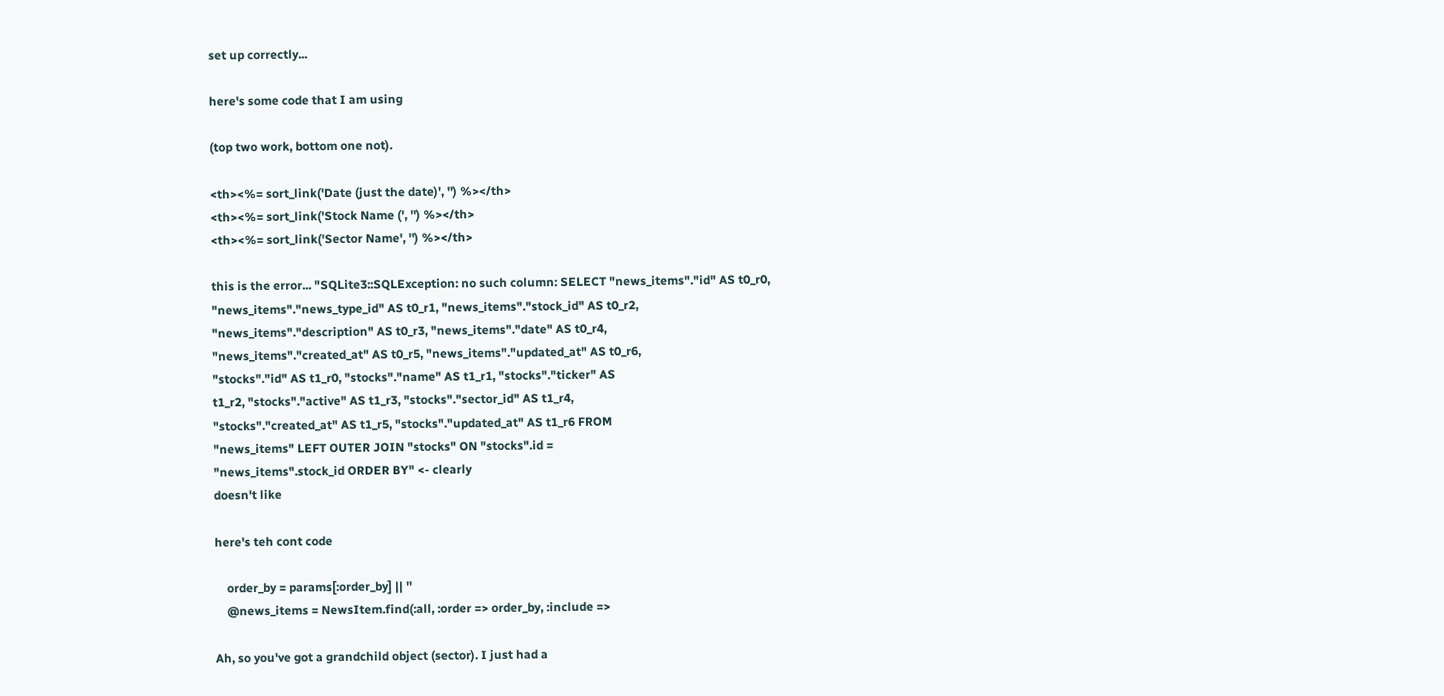set up correctly...

here's some code that I am using

(top two work, bottom one not).

<th><%= sort_link('Date (just the date)', '') %></th>
<th><%= sort_link('Stock Name (', '') %></th>
<th><%= sort_link('Sector Name', '') %></th>

this is the error... "SQLite3::SQLException: no such column: SELECT "news_items"."id" AS t0_r0,
"news_items"."news_type_id" AS t0_r1, "news_items"."stock_id" AS t0_r2,
"news_items"."description" AS t0_r3, "news_items"."date" AS t0_r4,
"news_items"."created_at" AS t0_r5, "news_items"."updated_at" AS t0_r6,
"stocks"."id" AS t1_r0, "stocks"."name" AS t1_r1, "stocks"."ticker" AS
t1_r2, "stocks"."active" AS t1_r3, "stocks"."sector_id" AS t1_r4,
"stocks"."created_at" AS t1_r5, "stocks"."updated_at" AS t1_r6 FROM
"news_items" LEFT OUTER JOIN "stocks" ON "stocks".id =
"news_items".stock_id ORDER BY" <- clearly
doesn't like

here's teh cont code

    order_by = params[:order_by] || ''
    @news_items = NewsItem.find(:all, :order => order_by, :include =>

Ah, so you've got a grandchild object (sector). I just had a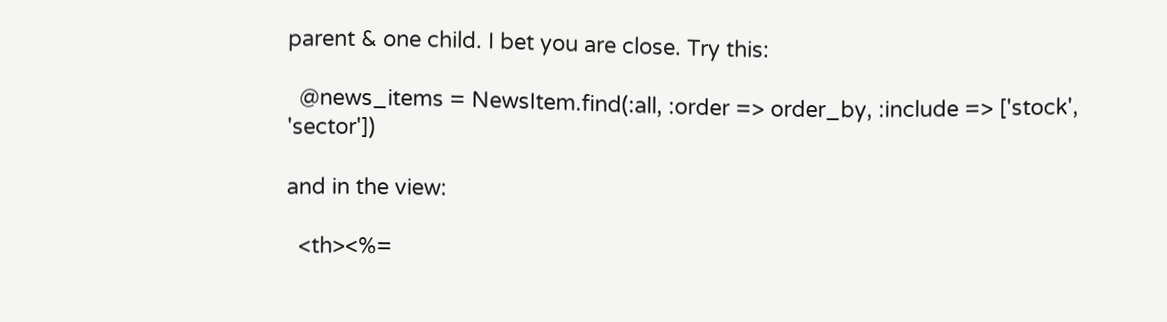parent & one child. I bet you are close. Try this:

  @news_items = NewsItem.find(:all, :order => order_by, :include => ['stock', 'sector'])

and in the view:

  <th><%=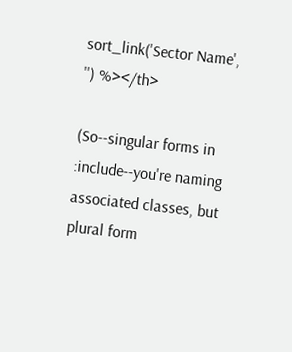sort_link('Sector Name', '') %></th>

(So--singular forms in :include--you're naming associated classes, but plural form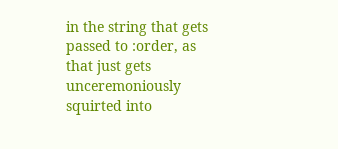in the string that gets passed to :order, as that just gets unceremoniously squirted into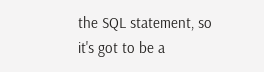the SQL statement, so it's got to be a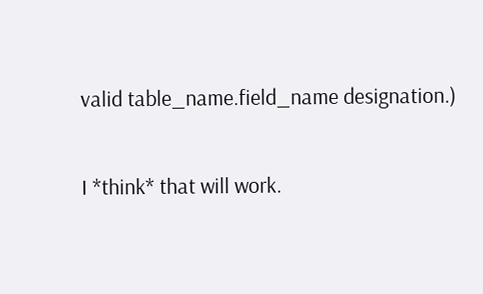valid table_name.field_name designation.)

I *think* that will work.